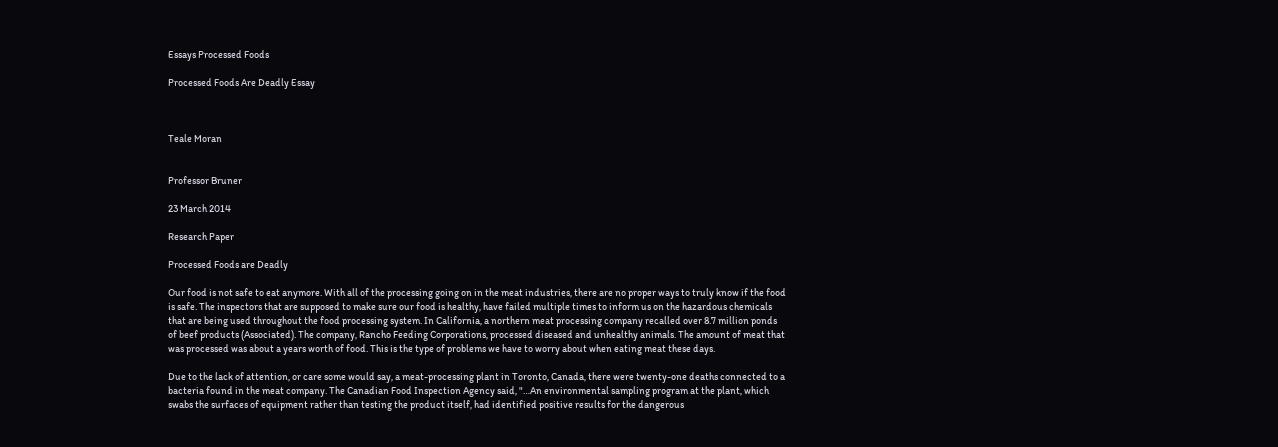Essays Processed Foods

Processed Foods Are Deadly Essay



Teale Moran


Professor Bruner

23 March 2014

Research Paper

Processed Foods are Deadly

Our food is not safe to eat anymore. With all of the processing going on in the meat industries, there are no proper ways to truly know if the food is safe. The inspectors that are supposed to make sure our food is healthy, have failed multiple times to inform us on the hazardous chemicals that are being used throughout the food processing system. In California, a northern meat processing company recalled over 8.7 million ponds of beef products (Associated). The company, Rancho Feeding Corporations, processed diseased and unhealthy animals. The amount of meat that was processed was about a years worth of food. This is the type of problems we have to worry about when eating meat these days.

Due to the lack of attention, or care some would say, a meat-processing plant in Toronto, Canada, there were twenty-one deaths connected to a bacteria found in the meat company. The Canadian Food Inspection Agency said, "…An environmental sampling program at the plant, which swabs the surfaces of equipment rather than testing the product itself, had identified positive results for the dangerous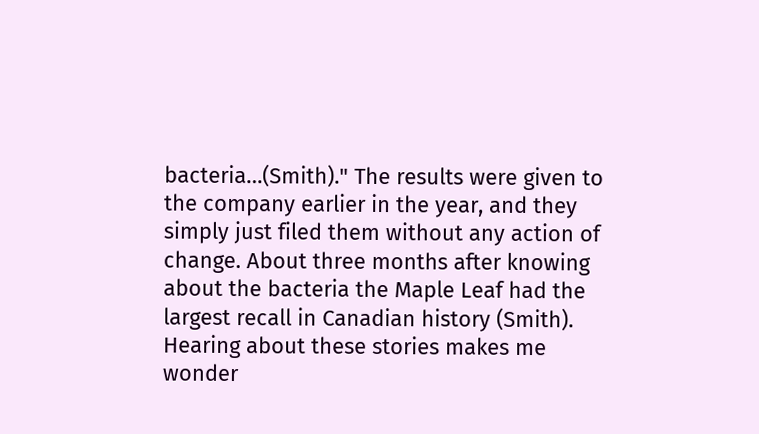bacteria…(Smith)." The results were given to the company earlier in the year, and they simply just filed them without any action of change. About three months after knowing about the bacteria the Maple Leaf had the largest recall in Canadian history (Smith). Hearing about these stories makes me wonder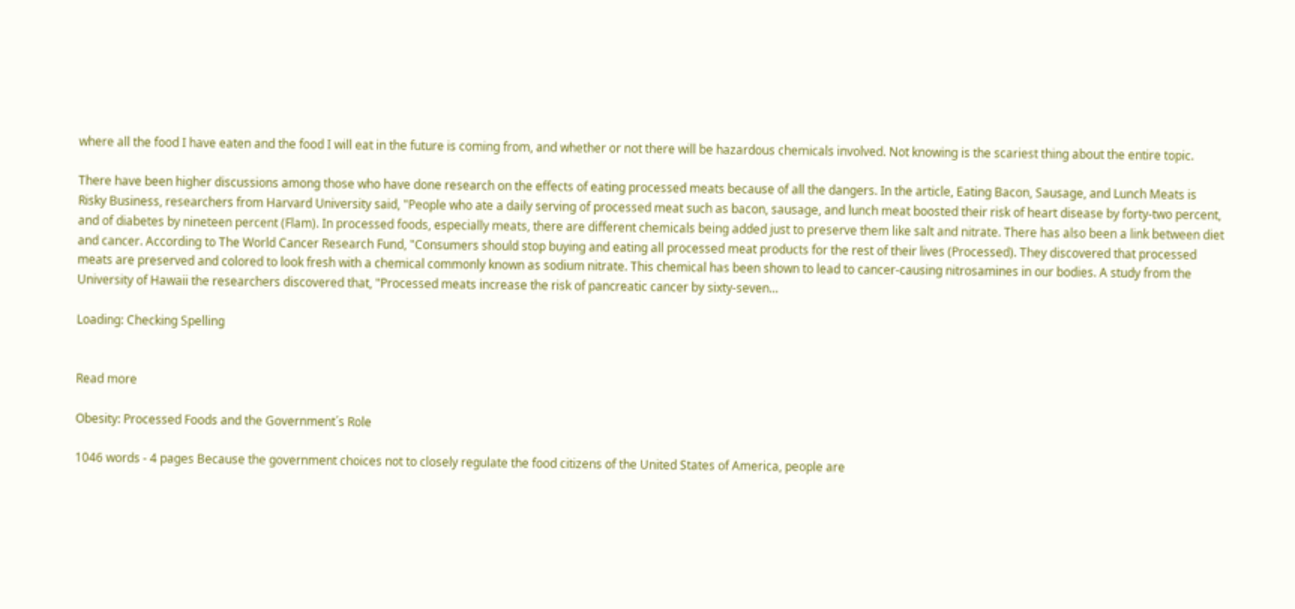where all the food I have eaten and the food I will eat in the future is coming from, and whether or not there will be hazardous chemicals involved. Not knowing is the scariest thing about the entire topic.

There have been higher discussions among those who have done research on the effects of eating processed meats because of all the dangers. In the article, Eating Bacon, Sausage, and Lunch Meats is Risky Business, researchers from Harvard University said, "People who ate a daily serving of processed meat such as bacon, sausage, and lunch meat boosted their risk of heart disease by forty-two percent, and of diabetes by nineteen percent (Flam). In processed foods, especially meats, there are different chemicals being added just to preserve them like salt and nitrate. There has also been a link between diet and cancer. According to The World Cancer Research Fund, "Consumers should stop buying and eating all processed meat products for the rest of their lives (Processed). They discovered that processed meats are preserved and colored to look fresh with a chemical commonly known as sodium nitrate. This chemical has been shown to lead to cancer-causing nitrosamines in our bodies. A study from the University of Hawaii the researchers discovered that, "Processed meats increase the risk of pancreatic cancer by sixty-seven...

Loading: Checking Spelling


Read more

Obesity: Processed Foods and the Government´s Role

1046 words - 4 pages Because the government choices not to closely regulate the food citizens of the United States of America, people are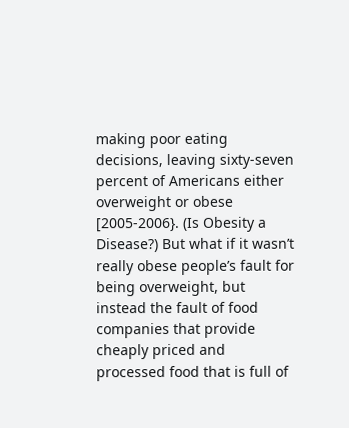making poor eating decisions, leaving sixty-seven percent of Americans either overweight or obese [2005-2006}. (Is Obesity a Disease?) But what if it wasn’t really obese people’s fault for being overweight, but instead the fault of food companies that provide cheaply priced and processed food that is full of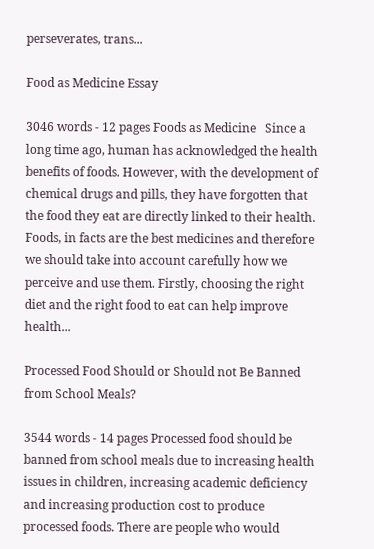perseverates, trans...

Food as Medicine Essay

3046 words - 12 pages Foods as Medicine   Since a long time ago, human has acknowledged the health benefits of foods. However, with the development of chemical drugs and pills, they have forgotten that the food they eat are directly linked to their health. Foods, in facts are the best medicines and therefore we should take into account carefully how we perceive and use them. Firstly, choosing the right diet and the right food to eat can help improve health...

Processed Food Should or Should not Be Banned from School Meals?

3544 words - 14 pages Processed food should be banned from school meals due to increasing health issues in children, increasing academic deficiency and increasing production cost to produce processed foods. There are people who would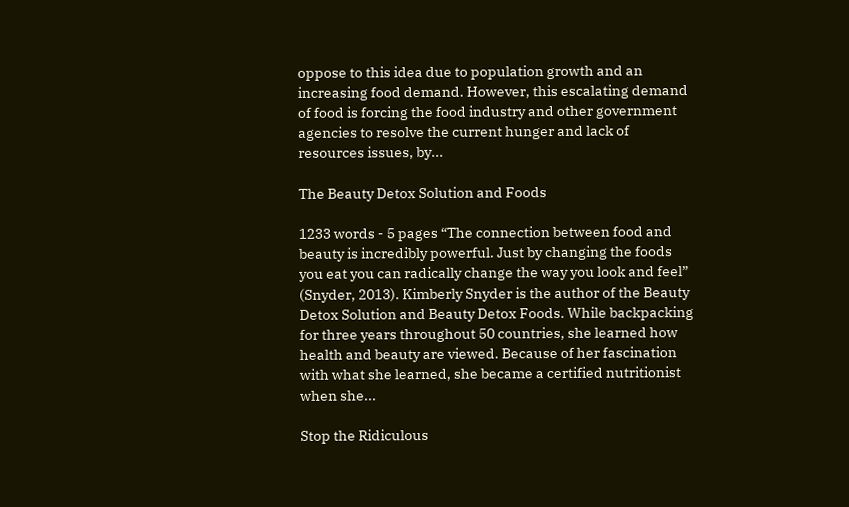oppose to this idea due to population growth and an increasing food demand. However, this escalating demand of food is forcing the food industry and other government agencies to resolve the current hunger and lack of resources issues, by...

The Beauty Detox Solution and Foods

1233 words - 5 pages “The connection between food and beauty is incredibly powerful. Just by changing the foods you eat you can radically change the way you look and feel” (Snyder, 2013). Kimberly Snyder is the author of the Beauty Detox Solution and Beauty Detox Foods. While backpacking for three years throughout 50 countries, she learned how health and beauty are viewed. Because of her fascination with what she learned, she became a certified nutritionist when she...

Stop the Ridiculous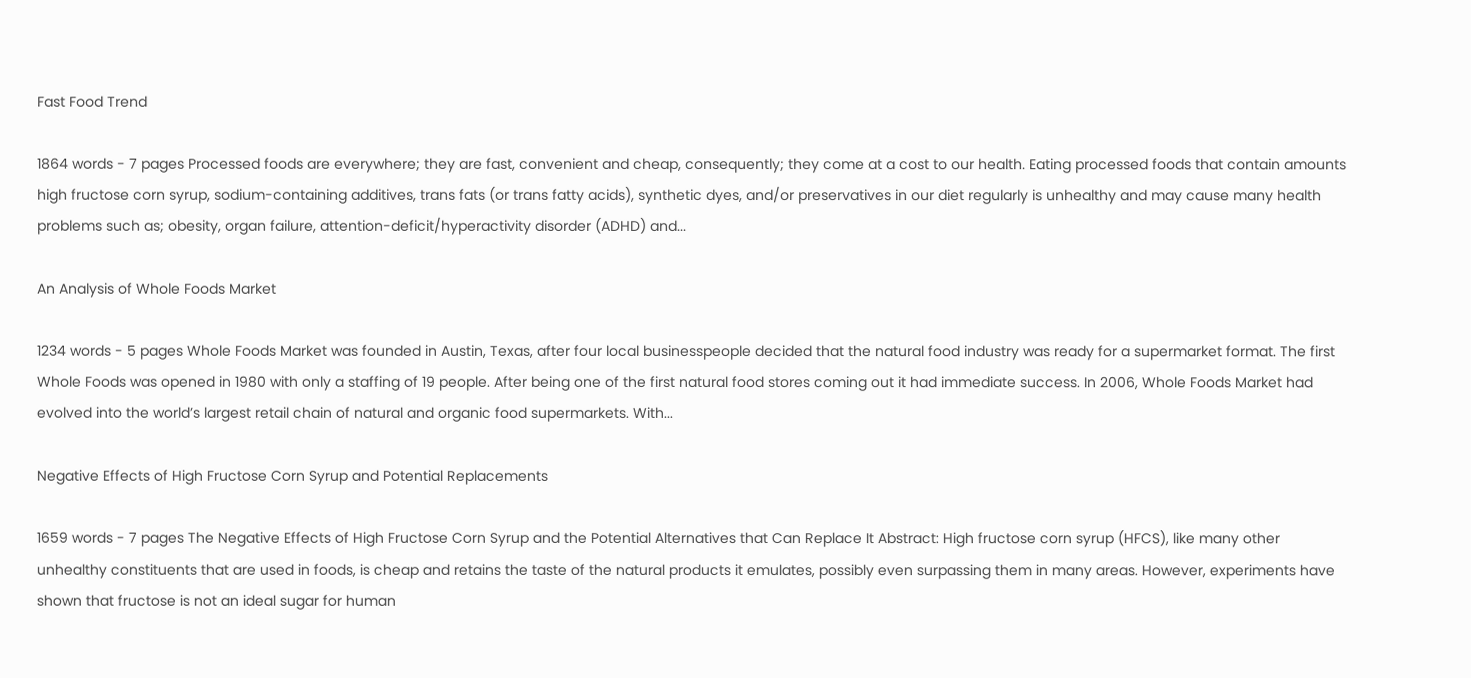Fast Food Trend

1864 words - 7 pages Processed foods are everywhere; they are fast, convenient and cheap, consequently; they come at a cost to our health. Eating processed foods that contain amounts high fructose corn syrup, sodium-containing additives, trans fats (or trans fatty acids), synthetic dyes, and/or preservatives in our diet regularly is unhealthy and may cause many health problems such as; obesity, organ failure, attention-deficit/hyperactivity disorder (ADHD) and...

An Analysis of Whole Foods Market

1234 words - 5 pages Whole Foods Market was founded in Austin, Texas, after four local businesspeople decided that the natural food industry was ready for a supermarket format. The first Whole Foods was opened in 1980 with only a staffing of 19 people. After being one of the first natural food stores coming out it had immediate success. In 2006, Whole Foods Market had evolved into the world’s largest retail chain of natural and organic food supermarkets. With...

Negative Effects of High Fructose Corn Syrup and Potential Replacements

1659 words - 7 pages The Negative Effects of High Fructose Corn Syrup and the Potential Alternatives that Can Replace It Abstract: High fructose corn syrup (HFCS), like many other unhealthy constituents that are used in foods, is cheap and retains the taste of the natural products it emulates, possibly even surpassing them in many areas. However, experiments have shown that fructose is not an ideal sugar for human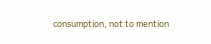consumption, not to mention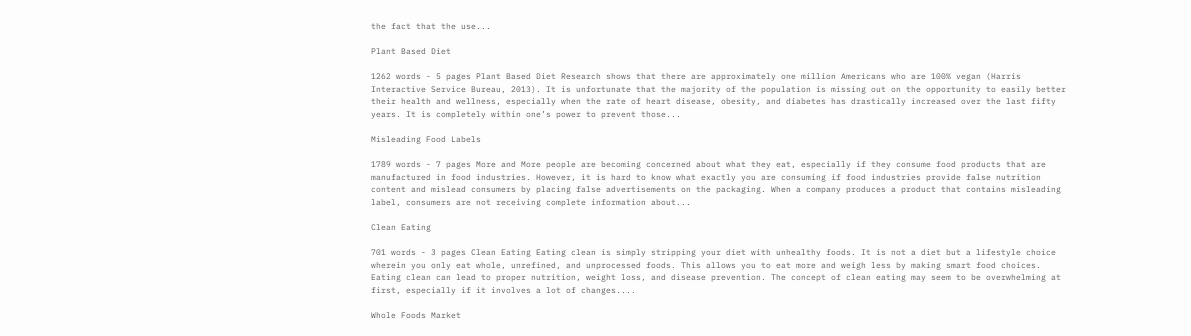the fact that the use...

Plant Based Diet

1262 words - 5 pages Plant Based Diet Research shows that there are approximately one million Americans who are 100% vegan (Harris Interactive Service Bureau, 2013). It is unfortunate that the majority of the population is missing out on the opportunity to easily better their health and wellness, especially when the rate of heart disease, obesity, and diabetes has drastically increased over the last fifty years. It is completely within one’s power to prevent those...

Misleading Food Labels

1789 words - 7 pages More and More people are becoming concerned about what they eat, especially if they consume food products that are manufactured in food industries. However, it is hard to know what exactly you are consuming if food industries provide false nutrition content and mislead consumers by placing false advertisements on the packaging. When a company produces a product that contains misleading label, consumers are not receiving complete information about...

Clean Eating

701 words - 3 pages Clean Eating Eating clean is simply stripping your diet with unhealthy foods. It is not a diet but a lifestyle choice wherein you only eat whole, unrefined, and unprocessed foods. This allows you to eat more and weigh less by making smart food choices. Eating clean can lead to proper nutrition, weight loss, and disease prevention. The concept of clean eating may seem to be overwhelming at first, especially if it involves a lot of changes....

Whole Foods Market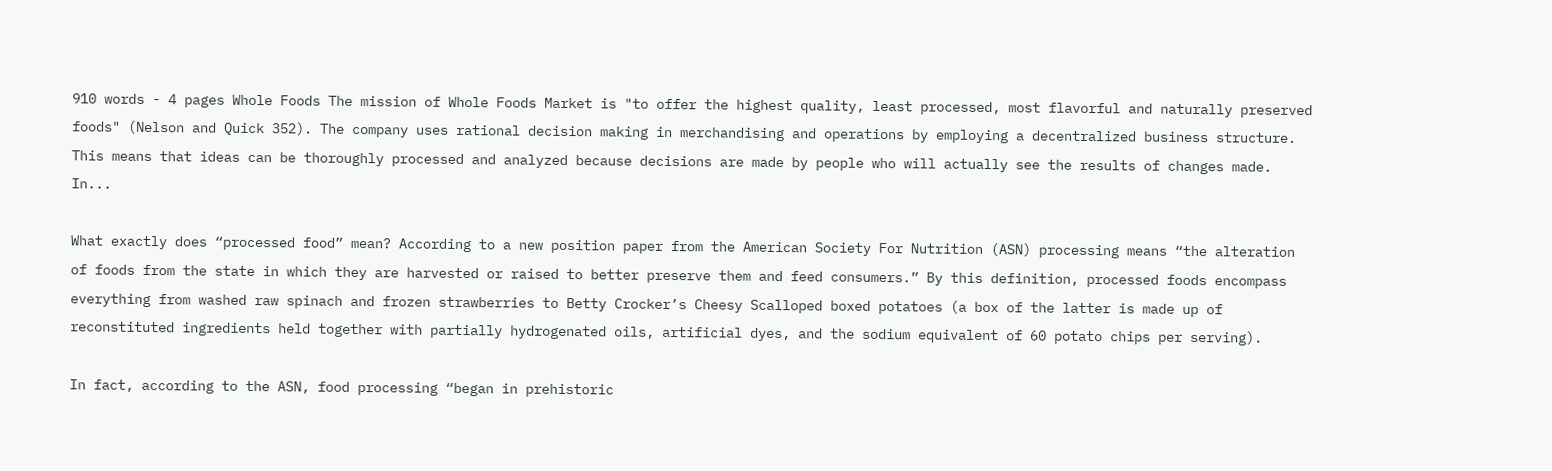910 words - 4 pages Whole Foods The mission of Whole Foods Market is "to offer the highest quality, least processed, most flavorful and naturally preserved foods" (Nelson and Quick 352). The company uses rational decision making in merchandising and operations by employing a decentralized business structure. This means that ideas can be thoroughly processed and analyzed because decisions are made by people who will actually see the results of changes made. In...

What exactly does “processed food” mean? According to a new position paper from the American Society For Nutrition (ASN) processing means “the alteration of foods from the state in which they are harvested or raised to better preserve them and feed consumers.” By this definition, processed foods encompass everything from washed raw spinach and frozen strawberries to Betty Crocker’s Cheesy Scalloped boxed potatoes (a box of the latter is made up of reconstituted ingredients held together with partially hydrogenated oils, artificial dyes, and the sodium equivalent of 60 potato chips per serving).

In fact, according to the ASN, food processing “began in prehistoric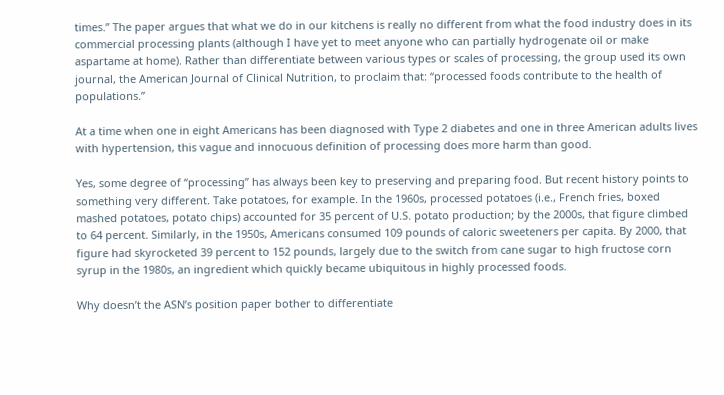times.” The paper argues that what we do in our kitchens is really no different from what the food industry does in its commercial processing plants (although I have yet to meet anyone who can partially hydrogenate oil or make aspartame at home). Rather than differentiate between various types or scales of processing, the group used its own journal, the American Journal of Clinical Nutrition, to proclaim that: “processed foods contribute to the health of populations.”

At a time when one in eight Americans has been diagnosed with Type 2 diabetes and one in three American adults lives with hypertension, this vague and innocuous definition of processing does more harm than good.

Yes, some degree of “processing” has always been key to preserving and preparing food. But recent history points to something very different. Take potatoes, for example. In the 1960s, processed potatoes (i.e., French fries, boxed mashed potatoes, potato chips) accounted for 35 percent of U.S. potato production; by the 2000s, that figure climbed to 64 percent. Similarly, in the 1950s, Americans consumed 109 pounds of caloric sweeteners per capita. By 2000, that figure had skyrocketed 39 percent to 152 pounds, largely due to the switch from cane sugar to high fructose corn syrup in the 1980s, an ingredient which quickly became ubiquitous in highly processed foods.

Why doesn’t the ASN’s position paper bother to differentiate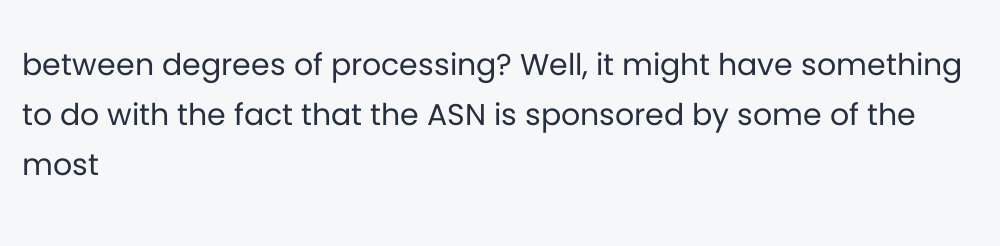between degrees of processing? Well, it might have something to do with the fact that the ASN is sponsored by some of the most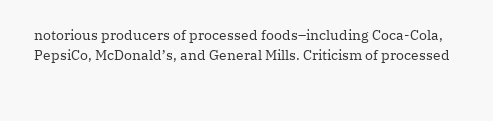notorious producers of processed foods–including Coca-Cola, PepsiCo, McDonald’s, and General Mills. Criticism of processed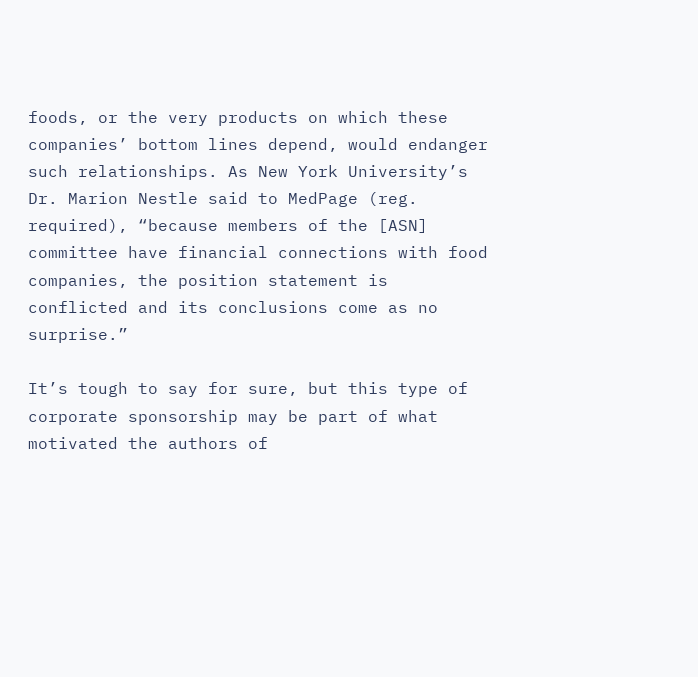foods, or the very products on which these companies’ bottom lines depend, would endanger such relationships. As New York University’s Dr. Marion Nestle said to MedPage (reg. required), “because members of the [ASN] committee have financial connections with food companies, the position statement is conflicted and its conclusions come as no surprise.”

It’s tough to say for sure, but this type of corporate sponsorship may be part of what motivated the authors of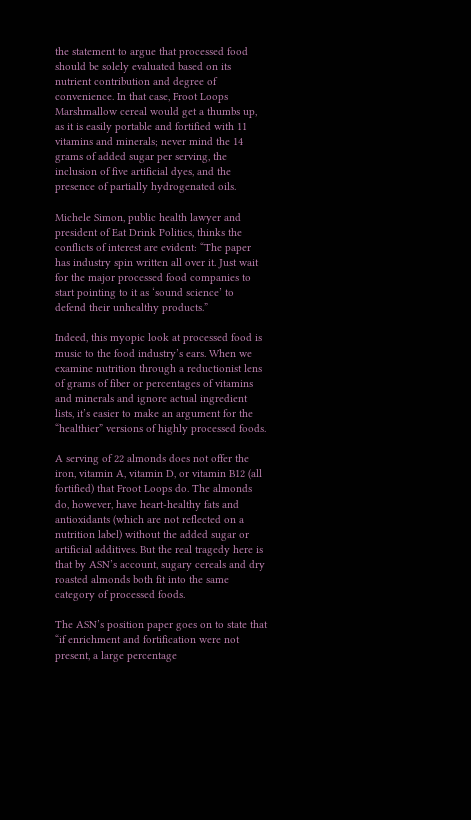the statement to argue that processed food should be solely evaluated based on its nutrient contribution and degree of convenience. In that case, Froot Loops Marshmallow cereal would get a thumbs up, as it is easily portable and fortified with 11 vitamins and minerals; never mind the 14 grams of added sugar per serving, the inclusion of five artificial dyes, and the presence of partially hydrogenated oils.

Michele Simon, public health lawyer and president of Eat Drink Politics, thinks the conflicts of interest are evident: “The paper has industry spin written all over it. Just wait for the major processed food companies to start pointing to it as ‘sound science’ to defend their unhealthy products.”

Indeed, this myopic look at processed food is music to the food industry’s ears. When we examine nutrition through a reductionist lens of grams of fiber or percentages of vitamins and minerals and ignore actual ingredient lists, it’s easier to make an argument for the “healthier” versions of highly processed foods.

A serving of 22 almonds does not offer the iron, vitamin A, vitamin D, or vitamin B12 (all fortified) that Froot Loops do. The almonds do, however, have heart-healthy fats and antioxidants (which are not reflected on a nutrition label) without the added sugar or artificial additives. But the real tragedy here is that by ASN’s account, sugary cereals and dry roasted almonds both fit into the same category of processed foods.

The ASN’s position paper goes on to state that “if enrichment and fortification were not present, a large percentage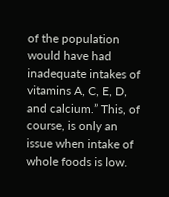of the population would have had inadequate intakes of vitamins A, C, E, D, and calcium.” This, of course, is only an issue when intake of whole foods is low.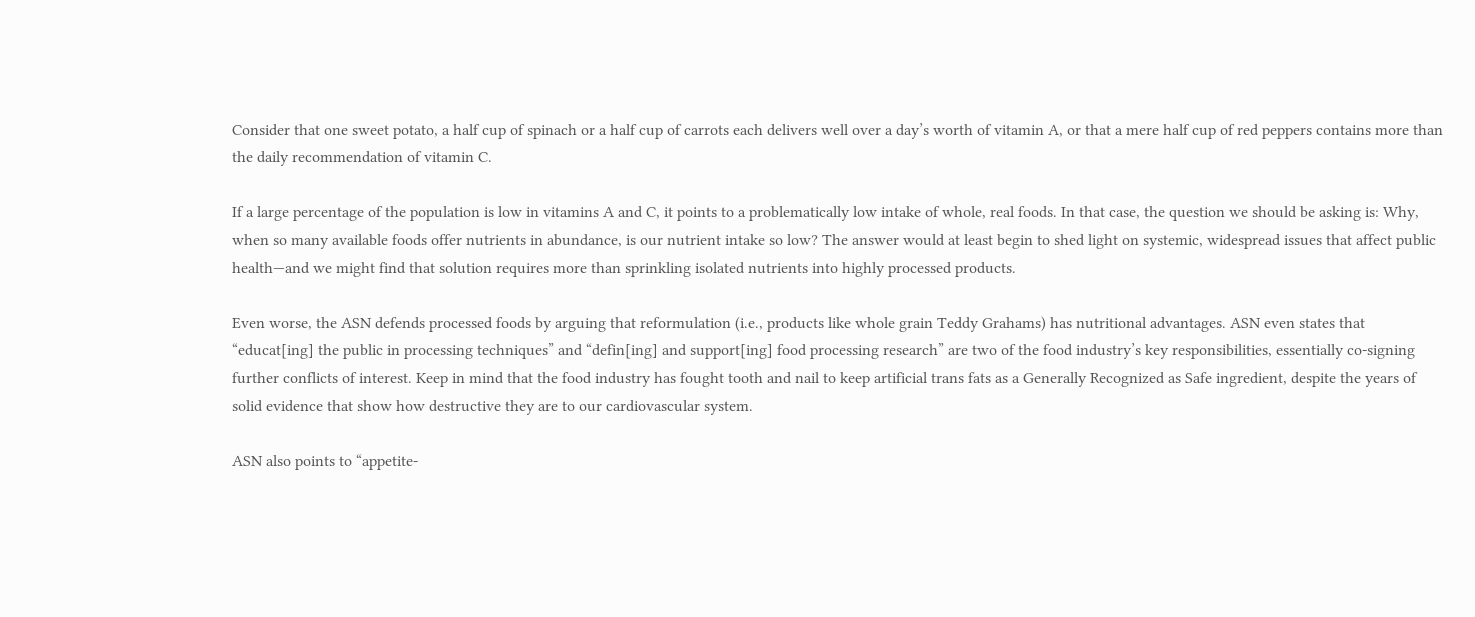Consider that one sweet potato, a half cup of spinach or a half cup of carrots each delivers well over a day’s worth of vitamin A, or that a mere half cup of red peppers contains more than the daily recommendation of vitamin C.

If a large percentage of the population is low in vitamins A and C, it points to a problematically low intake of whole, real foods. In that case, the question we should be asking is: Why, when so many available foods offer nutrients in abundance, is our nutrient intake so low? The answer would at least begin to shed light on systemic, widespread issues that affect public health—and we might find that solution requires more than sprinkling isolated nutrients into highly processed products.

Even worse, the ASN defends processed foods by arguing that reformulation (i.e., products like whole grain Teddy Grahams) has nutritional advantages. ASN even states that “educat[ing] the public in processing techniques” and “defin[ing] and support[ing] food processing research” are two of the food industry’s key responsibilities, essentially co-signing further conflicts of interest. Keep in mind that the food industry has fought tooth and nail to keep artificial trans fats as a Generally Recognized as Safe ingredient, despite the years of solid evidence that show how destructive they are to our cardiovascular system.

ASN also points to “appetite-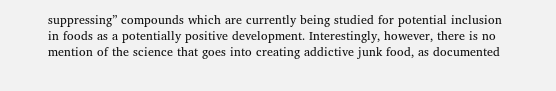suppressing” compounds which are currently being studied for potential inclusion in foods as a potentially positive development. Interestingly, however, there is no mention of the science that goes into creating addictive junk food, as documented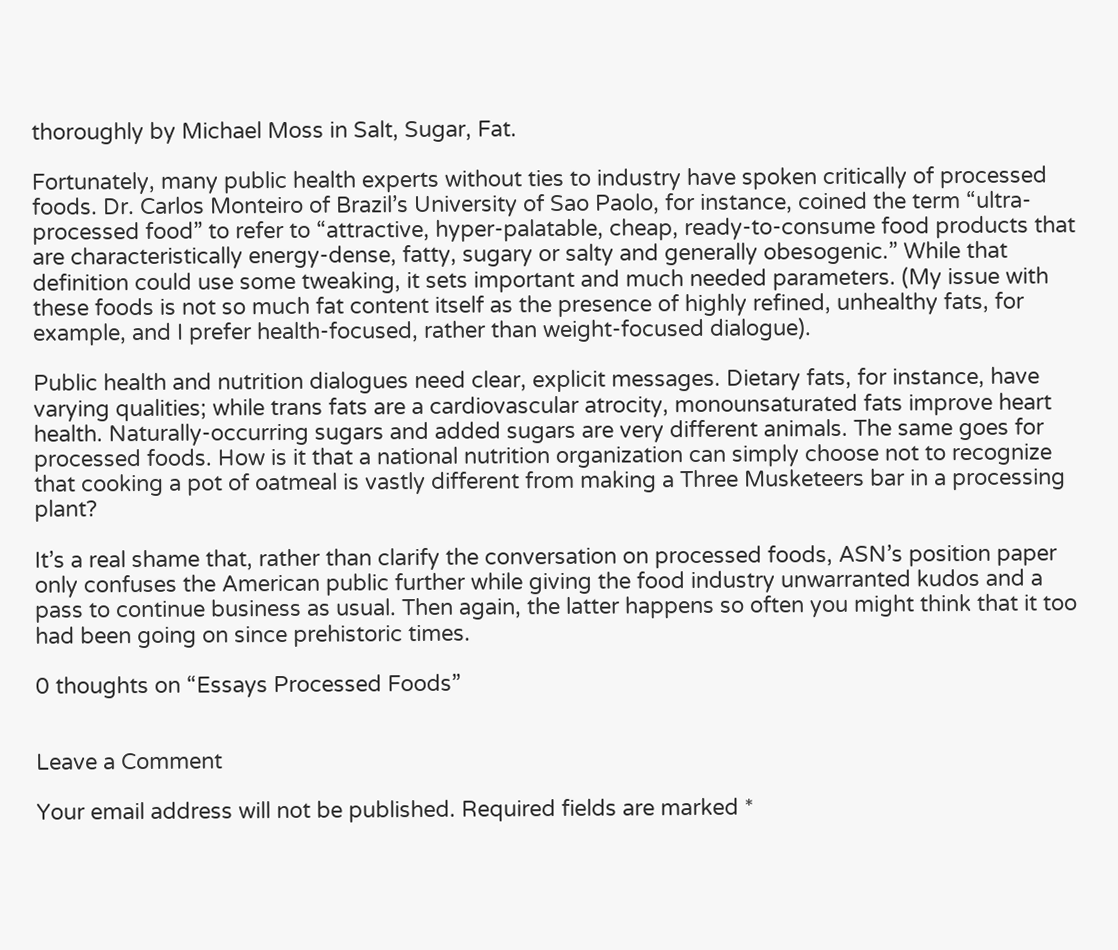thoroughly by Michael Moss in Salt, Sugar, Fat.

Fortunately, many public health experts without ties to industry have spoken critically of processed foods. Dr. Carlos Monteiro of Brazil’s University of Sao Paolo, for instance, coined the term “ultra-processed food” to refer to “attractive, hyper-palatable, cheap, ready-to-consume food products that are characteristically energy-dense, fatty, sugary or salty and generally obesogenic.” While that definition could use some tweaking, it sets important and much needed parameters. (My issue with these foods is not so much fat content itself as the presence of highly refined, unhealthy fats, for example, and I prefer health-focused, rather than weight-focused dialogue).

Public health and nutrition dialogues need clear, explicit messages. Dietary fats, for instance, have varying qualities; while trans fats are a cardiovascular atrocity, monounsaturated fats improve heart health. Naturally-occurring sugars and added sugars are very different animals. The same goes for processed foods. How is it that a national nutrition organization can simply choose not to recognize that cooking a pot of oatmeal is vastly different from making a Three Musketeers bar in a processing plant?

It’s a real shame that, rather than clarify the conversation on processed foods, ASN’s position paper only confuses the American public further while giving the food industry unwarranted kudos and a pass to continue business as usual. Then again, the latter happens so often you might think that it too had been going on since prehistoric times.

0 thoughts on “Essays Processed Foods”


Leave a Comment

Your email address will not be published. Required fields are marked *